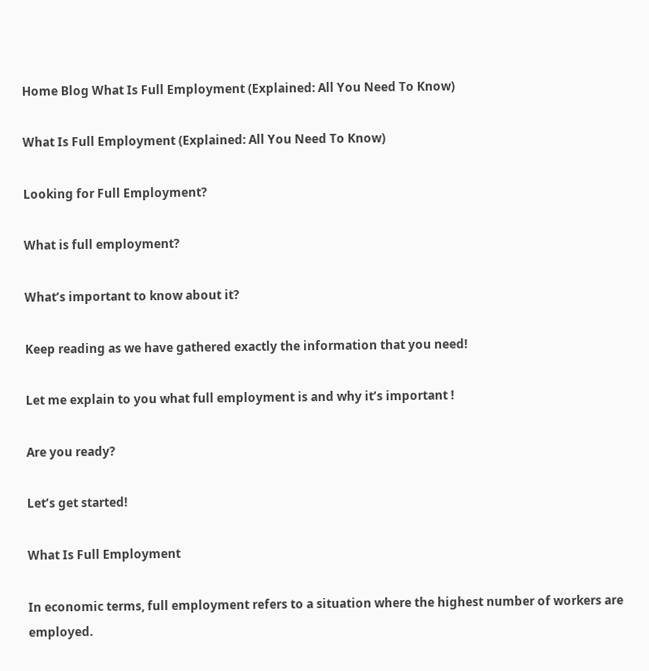Home Blog What Is Full Employment (Explained: All You Need To Know)

What Is Full Employment (Explained: All You Need To Know)

Looking for Full Employment?

What is full employment?

What’s important to know about it?

Keep reading as we have gathered exactly the information that you need!

Let me explain to you what full employment is and why it’s important !

Are you ready?

Let’s get started!

What Is Full Employment

In economic terms, full employment refers to a situation where the highest number of workers are employed.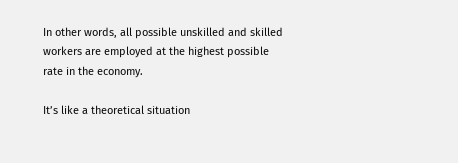In other words, all possible unskilled and skilled workers are employed at the highest possible rate in the economy.

It’s like a theoretical situation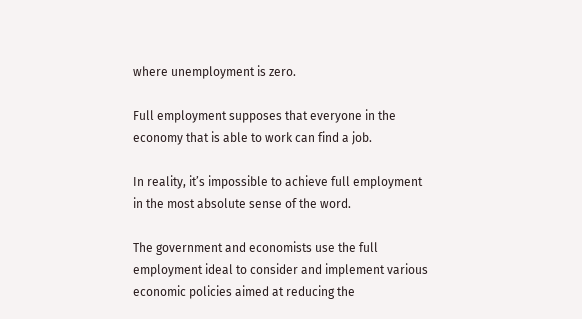where unemployment is zero.

Full employment supposes that everyone in the economy that is able to work can find a job.

In reality, it’s impossible to achieve full employment in the most absolute sense of the word.

The government and economists use the full employment ideal to consider and implement various economic policies aimed at reducing the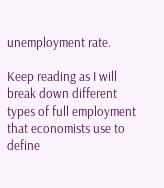unemployment rate.

Keep reading as I will break down different types of full employment that economists use to define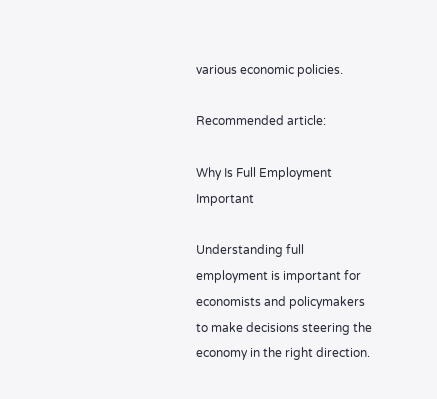various economic policies.

Recommended article:

Why Is Full Employment Important

Understanding full employment is important for economists and policymakers to make decisions steering the economy in the right direction.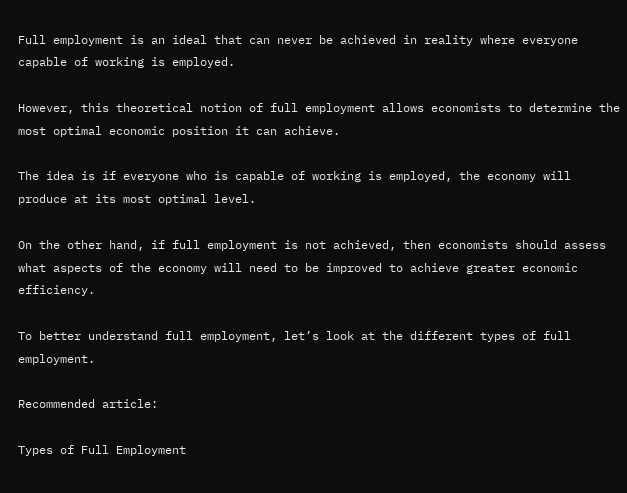Full employment is an ideal that can never be achieved in reality where everyone capable of working is employed.

However, this theoretical notion of full employment allows economists to determine the most optimal economic position it can achieve.

The idea is if everyone who is capable of working is employed, the economy will produce at its most optimal level.

On the other hand, if full employment is not achieved, then economists should assess what aspects of the economy will need to be improved to achieve greater economic efficiency.

To better understand full employment, let’s look at the different types of full employment.

Recommended article:

Types of Full Employment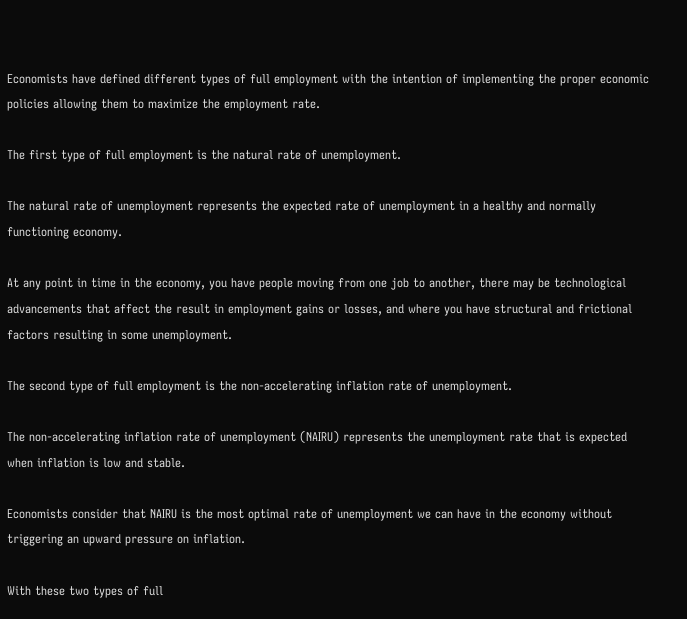Economists have defined different types of full employment with the intention of implementing the proper economic policies allowing them to maximize the employment rate.

The first type of full employment is the natural rate of unemployment.

The natural rate of unemployment represents the expected rate of unemployment in a healthy and normally functioning economy.

At any point in time in the economy, you have people moving from one job to another, there may be technological advancements that affect the result in employment gains or losses, and where you have structural and frictional factors resulting in some unemployment.

The second type of full employment is the non-accelerating inflation rate of unemployment.

The non-accelerating inflation rate of unemployment (NAIRU) represents the unemployment rate that is expected when inflation is low and stable.

Economists consider that NAIRU is the most optimal rate of unemployment we can have in the economy without triggering an upward pressure on inflation.

With these two types of full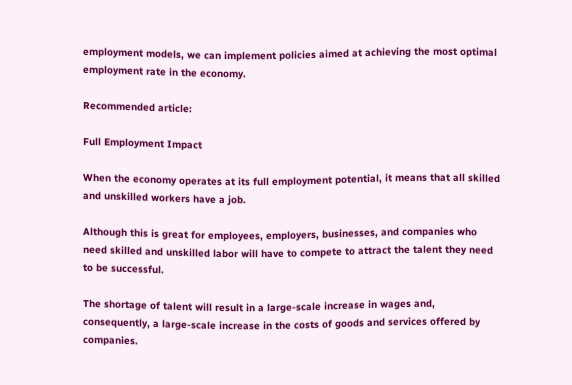employment models, we can implement policies aimed at achieving the most optimal employment rate in the economy.

Recommended article:

Full Employment Impact

When the economy operates at its full employment potential, it means that all skilled and unskilled workers have a job.

Although this is great for employees, employers, businesses, and companies who need skilled and unskilled labor will have to compete to attract the talent they need to be successful.

The shortage of talent will result in a large-scale increase in wages and, consequently, a large-scale increase in the costs of goods and services offered by companies.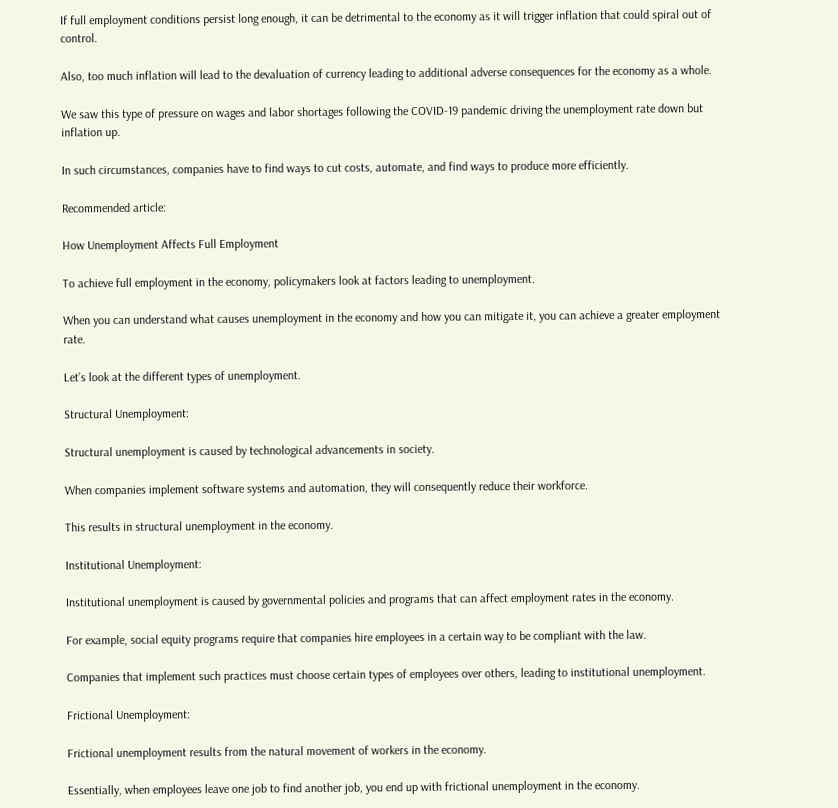If full employment conditions persist long enough, it can be detrimental to the economy as it will trigger inflation that could spiral out of control.

Also, too much inflation will lead to the devaluation of currency leading to additional adverse consequences for the economy as a whole.

We saw this type of pressure on wages and labor shortages following the COVID-19 pandemic driving the unemployment rate down but inflation up.

In such circumstances, companies have to find ways to cut costs, automate, and find ways to produce more efficiently.

Recommended article:

How Unemployment Affects Full Employment

To achieve full employment in the economy, policymakers look at factors leading to unemployment.

When you can understand what causes unemployment in the economy and how you can mitigate it, you can achieve a greater employment rate.

Let’s look at the different types of unemployment.

Structural Unemployment:

Structural unemployment is caused by technological advancements in society.

When companies implement software systems and automation, they will consequently reduce their workforce.

This results in structural unemployment in the economy.

Institutional Unemployment:

Institutional unemployment is caused by governmental policies and programs that can affect employment rates in the economy.

For example, social equity programs require that companies hire employees in a certain way to be compliant with the law.

Companies that implement such practices must choose certain types of employees over others, leading to institutional unemployment.

Frictional Unemployment:

Frictional unemployment results from the natural movement of workers in the economy.

Essentially, when employees leave one job to find another job, you end up with frictional unemployment in the economy.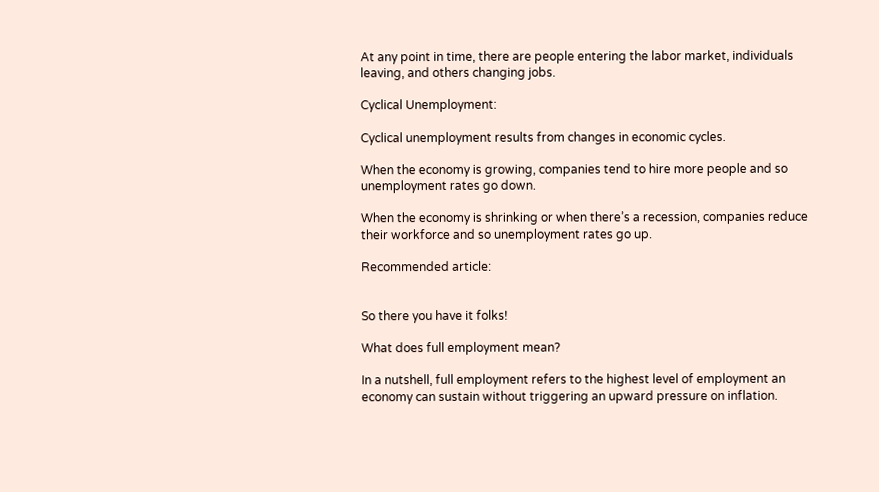At any point in time, there are people entering the labor market, individuals leaving, and others changing jobs.

Cyclical Unemployment:

Cyclical unemployment results from changes in economic cycles.

When the economy is growing, companies tend to hire more people and so unemployment rates go down.

When the economy is shrinking or when there’s a recession, companies reduce their workforce and so unemployment rates go up.

Recommended article:


So there you have it folks!

What does full employment mean?

In a nutshell, full employment refers to the highest level of employment an economy can sustain without triggering an upward pressure on inflation.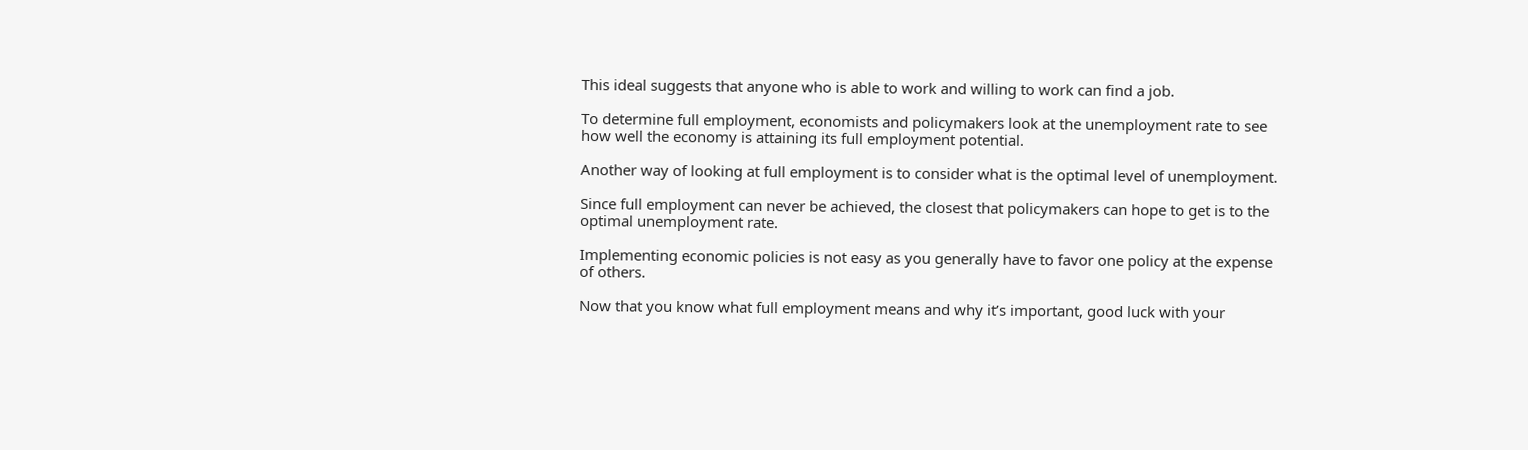This ideal suggests that anyone who is able to work and willing to work can find a job.

To determine full employment, economists and policymakers look at the unemployment rate to see how well the economy is attaining its full employment potential.

Another way of looking at full employment is to consider what is the optimal level of unemployment.

Since full employment can never be achieved, the closest that policymakers can hope to get is to the optimal unemployment rate.

Implementing economic policies is not easy as you generally have to favor one policy at the expense of others.

Now that you know what full employment means and why it’s important, good luck with your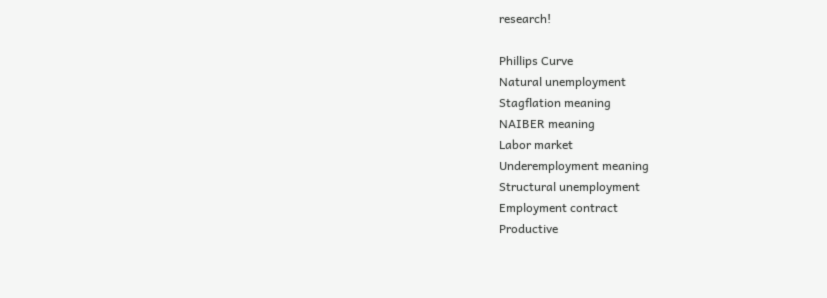research!

Phillips Curve
Natural unemployment
Stagflation meaning
NAIBER meaning
Labor market
Underemployment meaning
Structural unemployment
Employment contract
Productive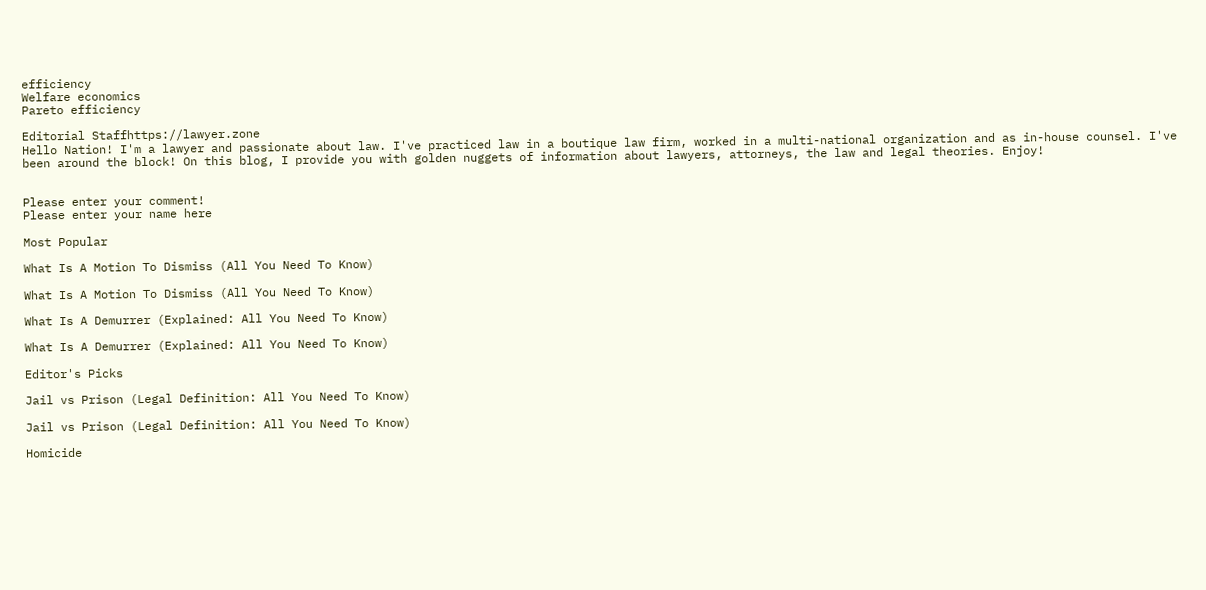efficiency
Welfare economics
Pareto efficiency

Editorial Staffhttps://lawyer.zone
Hello Nation! I'm a lawyer and passionate about law. I've practiced law in a boutique law firm, worked in a multi-national organization and as in-house counsel. I've been around the block! On this blog, I provide you with golden nuggets of information about lawyers, attorneys, the law and legal theories. Enjoy!


Please enter your comment!
Please enter your name here

Most Popular

What Is A Motion To Dismiss (All You Need To Know)

What Is A Motion To Dismiss (All You Need To Know)

What Is A Demurrer (Explained: All You Need To Know)

What Is A Demurrer (Explained: All You Need To Know)

Editor's Picks

Jail vs Prison (Legal Definition: All You Need To Know)

Jail vs Prison (Legal Definition: All You Need To Know)

Homicide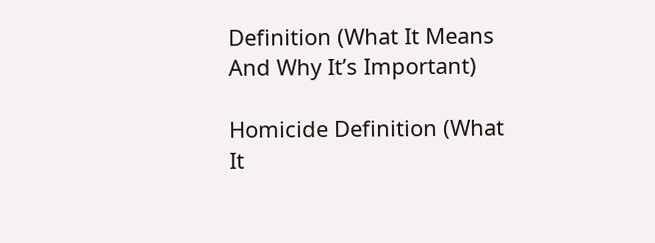Definition (What It Means And Why It’s Important)

Homicide Definition (What It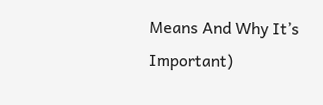Means And Why It’s Important)